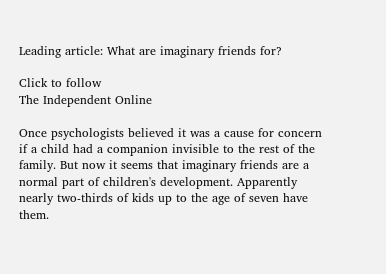Leading article: What are imaginary friends for?

Click to follow
The Independent Online

Once psychologists believed it was a cause for concern if a child had a companion invisible to the rest of the family. But now it seems that imaginary friends are a normal part of children's development. Apparently nearly two-thirds of kids up to the age of seven have them.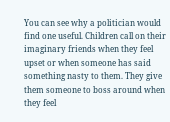You can see why a politician would find one useful. Children call on their imaginary friends when they feel upset or when someone has said something nasty to them. They give them someone to boss around when they feel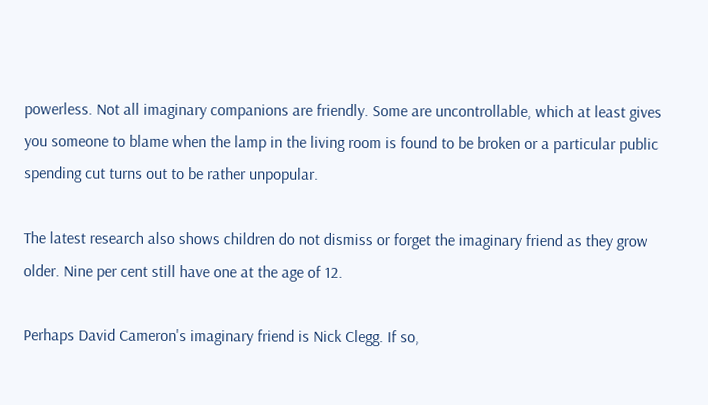powerless. Not all imaginary companions are friendly. Some are uncontrollable, which at least gives you someone to blame when the lamp in the living room is found to be broken or a particular public spending cut turns out to be rather unpopular.

The latest research also shows children do not dismiss or forget the imaginary friend as they grow older. Nine per cent still have one at the age of 12.

Perhaps David Cameron's imaginary friend is Nick Clegg. If so,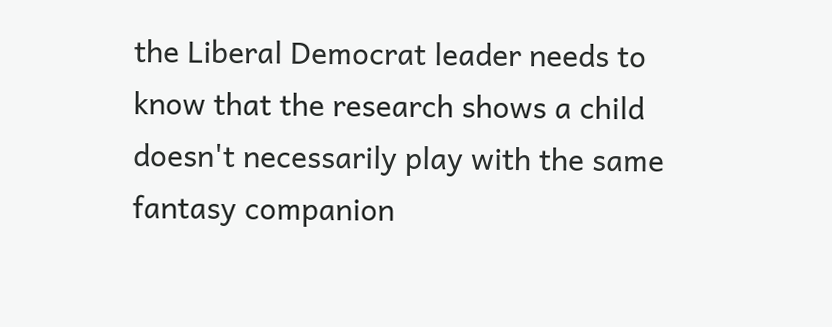the Liberal Democrat leader needs to know that the research shows a child doesn't necessarily play with the same fantasy companion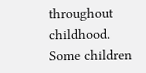throughout childhood. Some children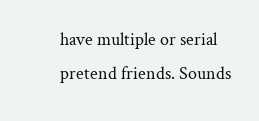have multiple or serial pretend friends. Sounds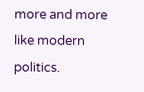more and more like modern politics.